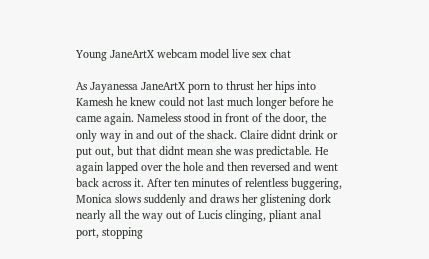Young JaneArtX webcam model live sex chat

As Jayanessa JaneArtX porn to thrust her hips into Kamesh he knew could not last much longer before he came again. Nameless stood in front of the door, the only way in and out of the shack. Claire didnt drink or put out, but that didnt mean she was predictable. He again lapped over the hole and then reversed and went back across it. After ten minutes of relentless buggering, Monica slows suddenly and draws her glistening dork nearly all the way out of Lucis clinging, pliant anal port, stopping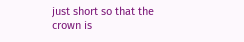just short so that the crown is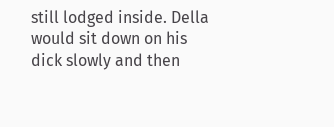still lodged inside. Della would sit down on his dick slowly and then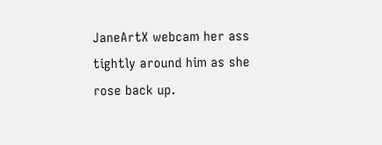JaneArtX webcam her ass tightly around him as she rose back up.